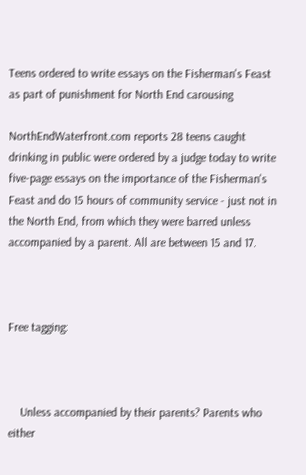Teens ordered to write essays on the Fisherman's Feast as part of punishment for North End carousing

NorthEndWaterfront.com reports 28 teens caught drinking in public were ordered by a judge today to write five-page essays on the importance of the Fisherman's Feast and do 15 hours of community service - just not in the North End, from which they were barred unless accompanied by a parent. All are between 15 and 17.



Free tagging:



    Unless accompanied by their parents? Parents who either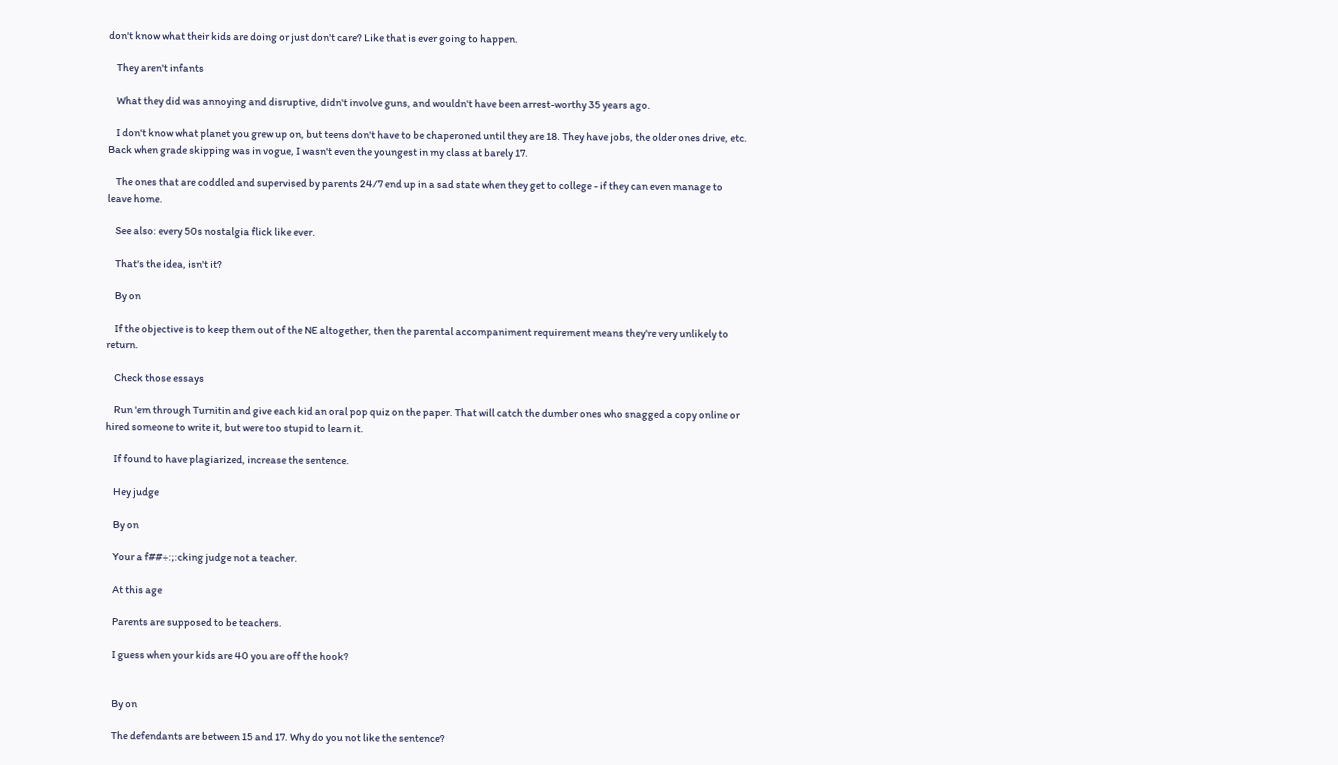don't know what their kids are doing or just don't care? Like that is ever going to happen.

    They aren't infants

    What they did was annoying and disruptive, didn't involve guns, and wouldn't have been arrest-worthy 35 years ago.

    I don't know what planet you grew up on, but teens don't have to be chaperoned until they are 18. They have jobs, the older ones drive, etc. Back when grade skipping was in vogue, I wasn't even the youngest in my class at barely 17.

    The ones that are coddled and supervised by parents 24/7 end up in a sad state when they get to college - if they can even manage to leave home.

    See also: every 50s nostalgia flick like ever.

    That's the idea, isn't it?

    By on

    If the objective is to keep them out of the NE altogether, then the parental accompaniment requirement means they're very unlikely to return.

    Check those essays

    Run 'em through Turnitin and give each kid an oral pop quiz on the paper. That will catch the dumber ones who snagged a copy online or hired someone to write it, but were too stupid to learn it.

    If found to have plagiarized, increase the sentence.

    Hey judge

    By on

    Your a f##÷:;:cking judge not a teacher.

    At this age

    Parents are supposed to be teachers.

    I guess when your kids are 40 you are off the hook?


    By on

    The defendants are between 15 and 17. Why do you not like the sentence?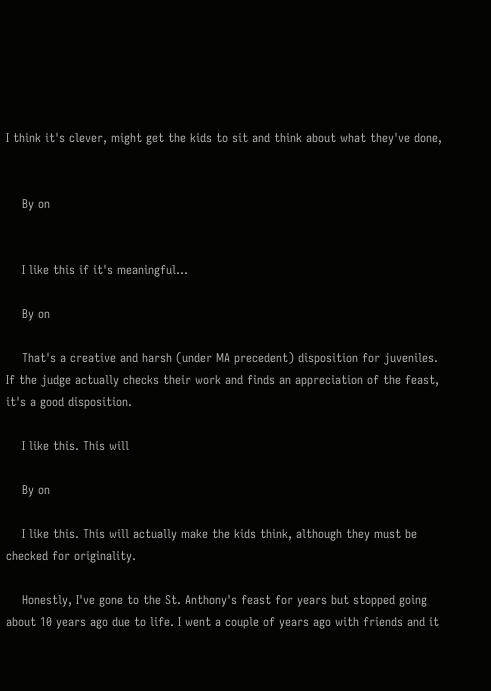I think it's clever, might get the kids to sit and think about what they've done,


    By on


    I like this if it's meaningful...

    By on

    That's a creative and harsh (under MA precedent) disposition for juveniles. If the judge actually checks their work and finds an appreciation of the feast, it's a good disposition.

    I like this. This will

    By on

    I like this. This will actually make the kids think, although they must be checked for originality.

    Honestly, I've gone to the St. Anthony's feast for years but stopped going about 10 years ago due to life. I went a couple of years ago with friends and it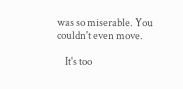was so miserable. You couldn't even move.

    It's too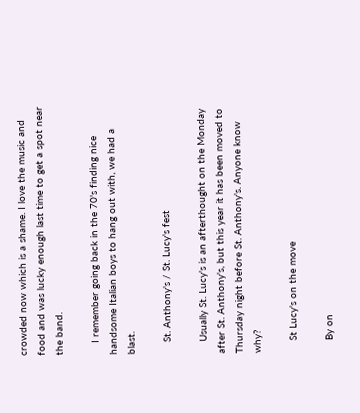crowded now which is a shame. I love the music and food and was lucky enough last time to get a spot near the band.

    I remember going back in the 70's finding nice handsome Italian boys to hang out with, we had a blast.

    St. Anthony's / St. Lucy's fest

    Usually St. Lucy's is an afterthought on the Monday after St. Anthony's, but this year it has been moved to Thursday night before St. Anthony's. Anyone know why?

    St Lucy's on the move

    By on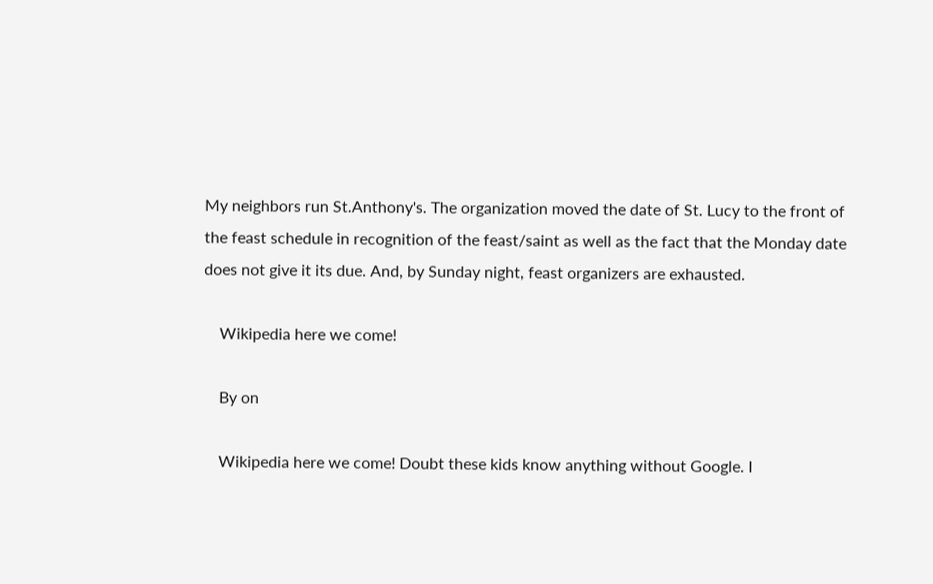My neighbors run St.Anthony's. The organization moved the date of St. Lucy to the front of the feast schedule in recognition of the feast/saint as well as the fact that the Monday date does not give it its due. And, by Sunday night, feast organizers are exhausted.

    Wikipedia here we come!

    By on

    Wikipedia here we come! Doubt these kids know anything without Google. I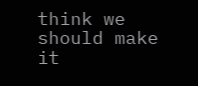think we should make it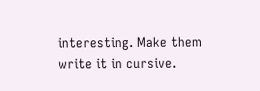interesting. Make them write it in cursive.